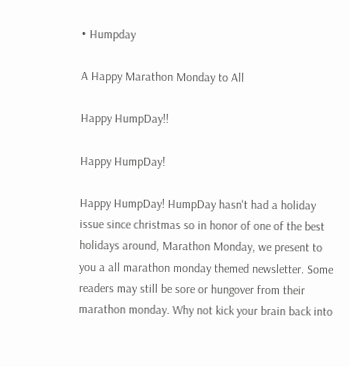• Humpday

A Happy Marathon Monday to All

Happy HumpDay!!

Happy HumpDay!

Happy HumpDay! HumpDay hasn't had a holiday issue since christmas so in honor of one of the best holidays around, Marathon Monday, we present to you a all marathon monday themed newsletter. Some readers may still be sore or hungover from their marathon monday. Why not kick your brain back into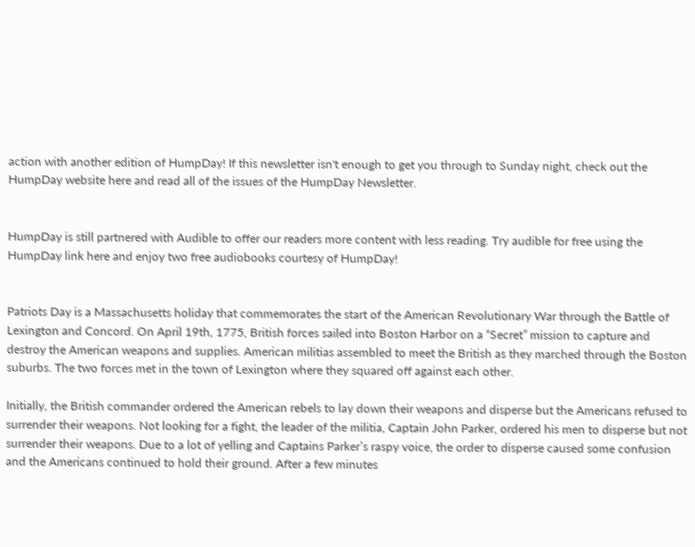action with another edition of HumpDay! If this newsletter isn't enough to get you through to Sunday night, check out the HumpDay website here and read all of the issues of the HumpDay Newsletter.


HumpDay is still partnered with Audible to offer our readers more content with less reading. Try audible for free using the HumpDay link here and enjoy two free audiobooks courtesy of HumpDay!


Patriots Day is a Massachusetts holiday that commemorates the start of the American Revolutionary War through the Battle of Lexington and Concord. On April 19th, 1775, British forces sailed into Boston Harbor on a “Secret” mission to capture and destroy the American weapons and supplies. American militias assembled to meet the British as they marched through the Boston suburbs. The two forces met in the town of Lexington where they squared off against each other.

Initially, the British commander ordered the American rebels to lay down their weapons and disperse but the Americans refused to surrender their weapons. Not looking for a fight, the leader of the militia, Captain John Parker, ordered his men to disperse but not surrender their weapons. Due to a lot of yelling and Captains Parker’s raspy voice, the order to disperse caused some confusion and the Americans continued to hold their ground. After a few minutes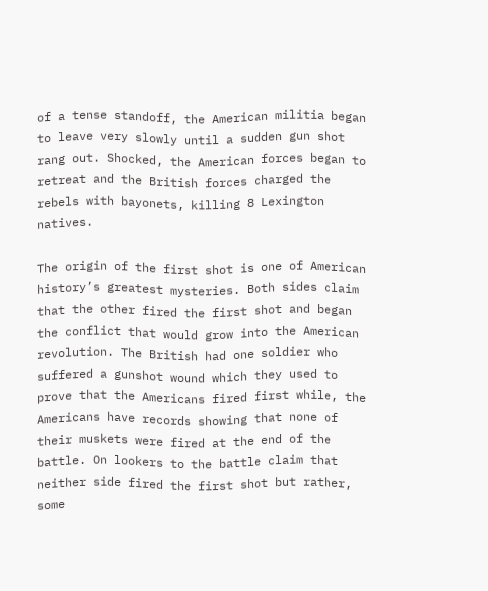of a tense standoff, the American militia began to leave very slowly until a sudden gun shot rang out. Shocked, the American forces began to retreat and the British forces charged the rebels with bayonets, killing 8 Lexington natives.

The origin of the first shot is one of American history’s greatest mysteries. Both sides claim that the other fired the first shot and began the conflict that would grow into the American revolution. The British had one soldier who suffered a gunshot wound which they used to prove that the Americans fired first while, the Americans have records showing that none of their muskets were fired at the end of the battle. On lookers to the battle claim that neither side fired the first shot but rather, some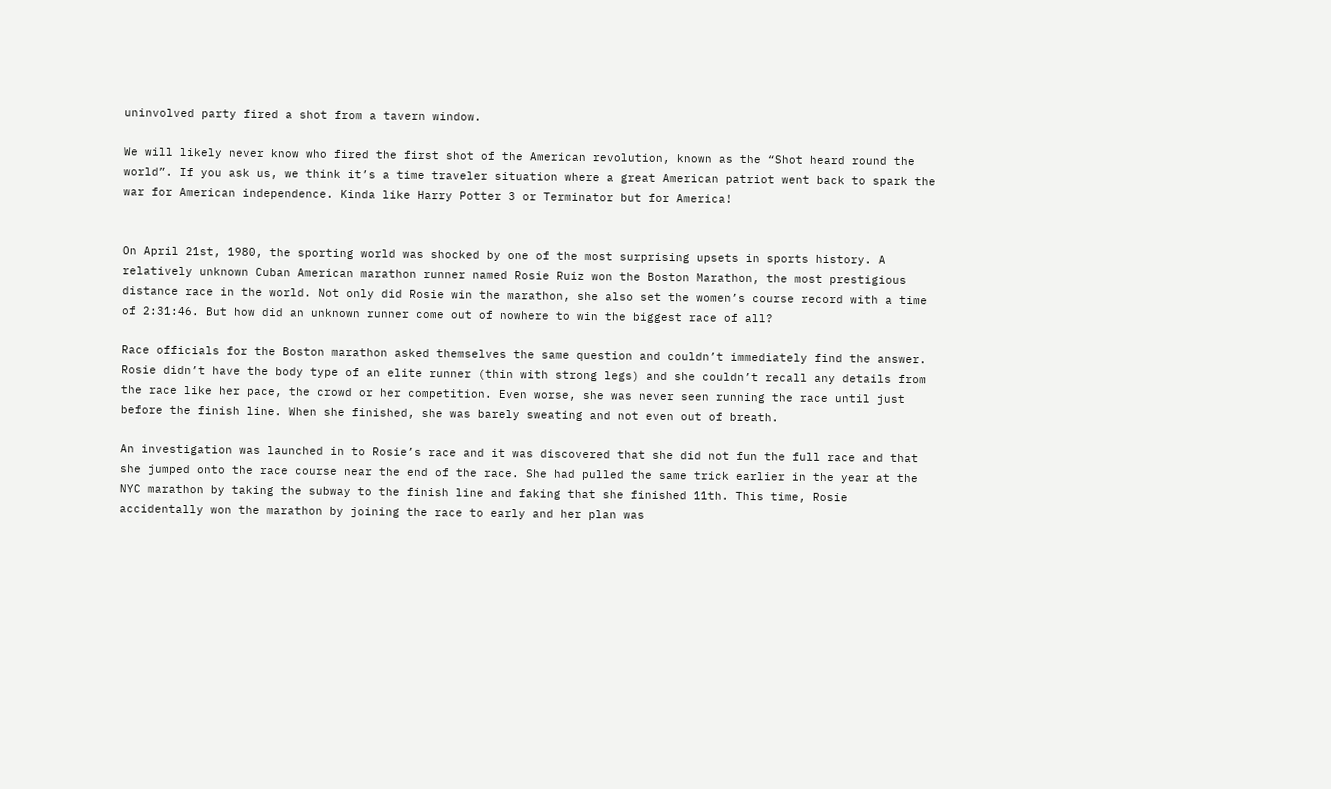uninvolved party fired a shot from a tavern window.

We will likely never know who fired the first shot of the American revolution, known as the “Shot heard round the world”. If you ask us, we think it’s a time traveler situation where a great American patriot went back to spark the war for American independence. Kinda like Harry Potter 3 or Terminator but for America!


On April 21st, 1980, the sporting world was shocked by one of the most surprising upsets in sports history. A relatively unknown Cuban American marathon runner named Rosie Ruiz won the Boston Marathon, the most prestigious distance race in the world. Not only did Rosie win the marathon, she also set the women’s course record with a time of 2:31:46. But how did an unknown runner come out of nowhere to win the biggest race of all?

Race officials for the Boston marathon asked themselves the same question and couldn’t immediately find the answer. Rosie didn’t have the body type of an elite runner (thin with strong legs) and she couldn’t recall any details from the race like her pace, the crowd or her competition. Even worse, she was never seen running the race until just before the finish line. When she finished, she was barely sweating and not even out of breath.

An investigation was launched in to Rosie’s race and it was discovered that she did not fun the full race and that she jumped onto the race course near the end of the race. She had pulled the same trick earlier in the year at the NYC marathon by taking the subway to the finish line and faking that she finished 11th. This time, Rosie accidentally won the marathon by joining the race to early and her plan was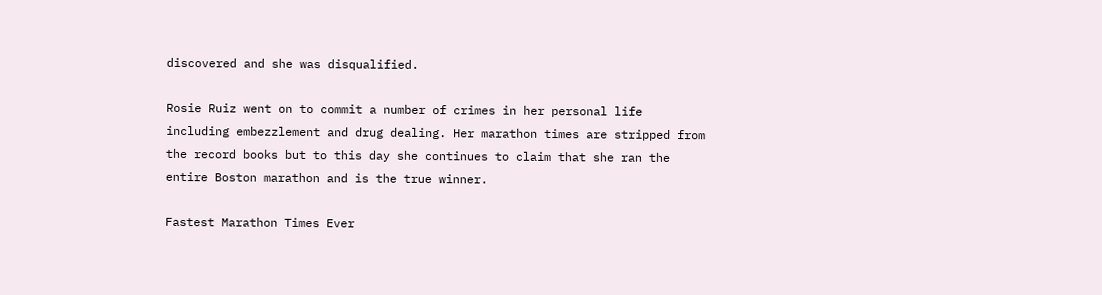discovered and she was disqualified.

Rosie Ruiz went on to commit a number of crimes in her personal life including embezzlement and drug dealing. Her marathon times are stripped from the record books but to this day she continues to claim that she ran the entire Boston marathon and is the true winner.

Fastest Marathon Times Ever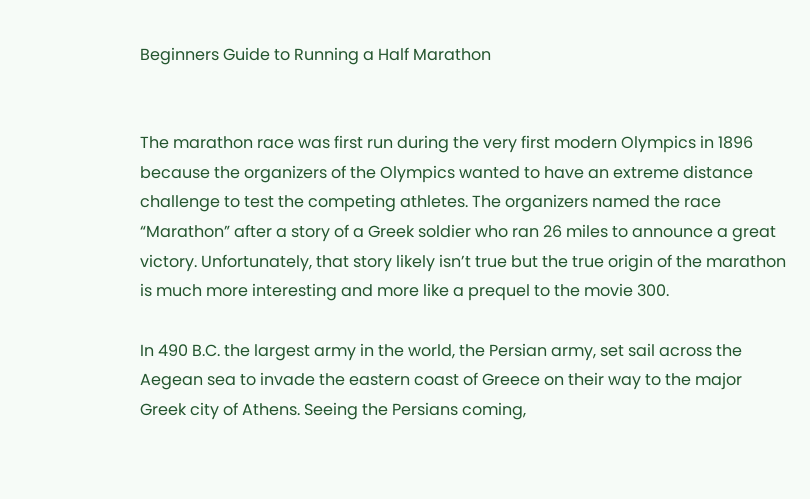Beginners Guide to Running a Half Marathon


The marathon race was first run during the very first modern Olympics in 1896 because the organizers of the Olympics wanted to have an extreme distance challenge to test the competing athletes. The organizers named the race “Marathon” after a story of a Greek soldier who ran 26 miles to announce a great victory. Unfortunately, that story likely isn’t true but the true origin of the marathon is much more interesting and more like a prequel to the movie 300.

In 490 B.C. the largest army in the world, the Persian army, set sail across the Aegean sea to invade the eastern coast of Greece on their way to the major Greek city of Athens. Seeing the Persians coming,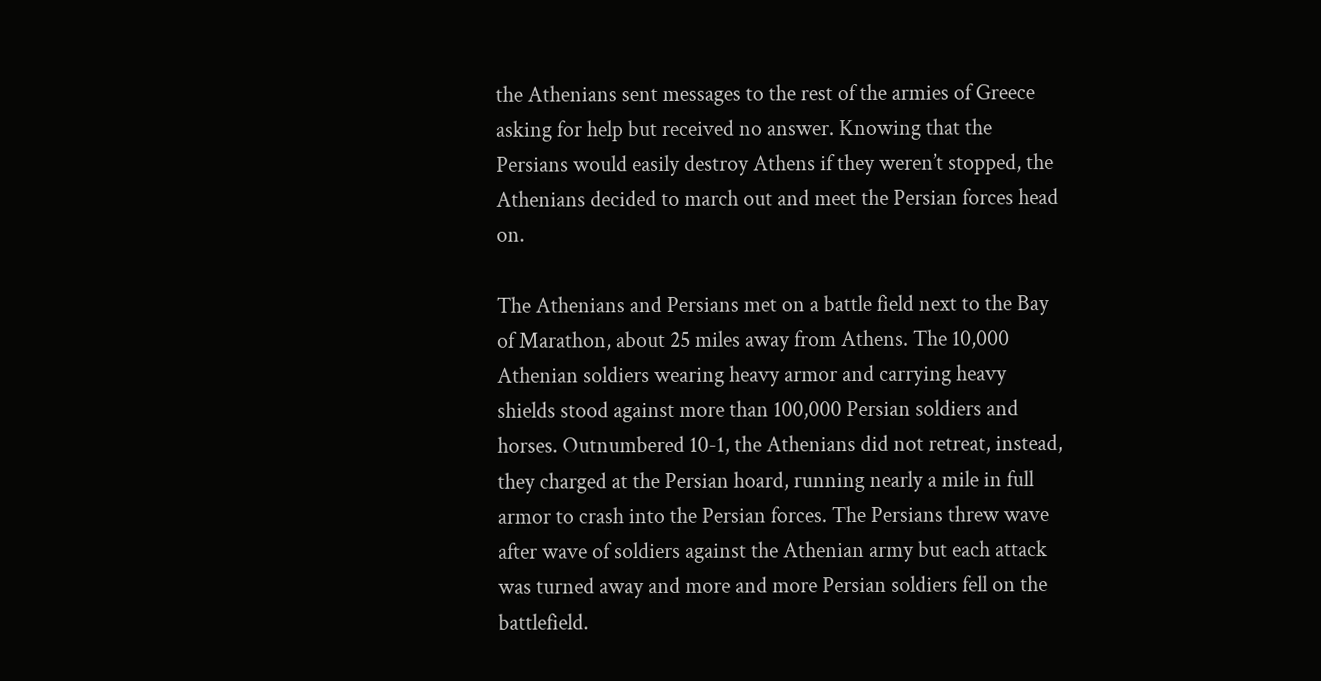the Athenians sent messages to the rest of the armies of Greece asking for help but received no answer. Knowing that the Persians would easily destroy Athens if they weren’t stopped, the Athenians decided to march out and meet the Persian forces head on.

The Athenians and Persians met on a battle field next to the Bay of Marathon, about 25 miles away from Athens. The 10,000 Athenian soldiers wearing heavy armor and carrying heavy shields stood against more than 100,000 Persian soldiers and horses. Outnumbered 10-1, the Athenians did not retreat, instead, they charged at the Persian hoard, running nearly a mile in full armor to crash into the Persian forces. The Persians threw wave after wave of soldiers against the Athenian army but each attack was turned away and more and more Persian soldiers fell on the battlefield.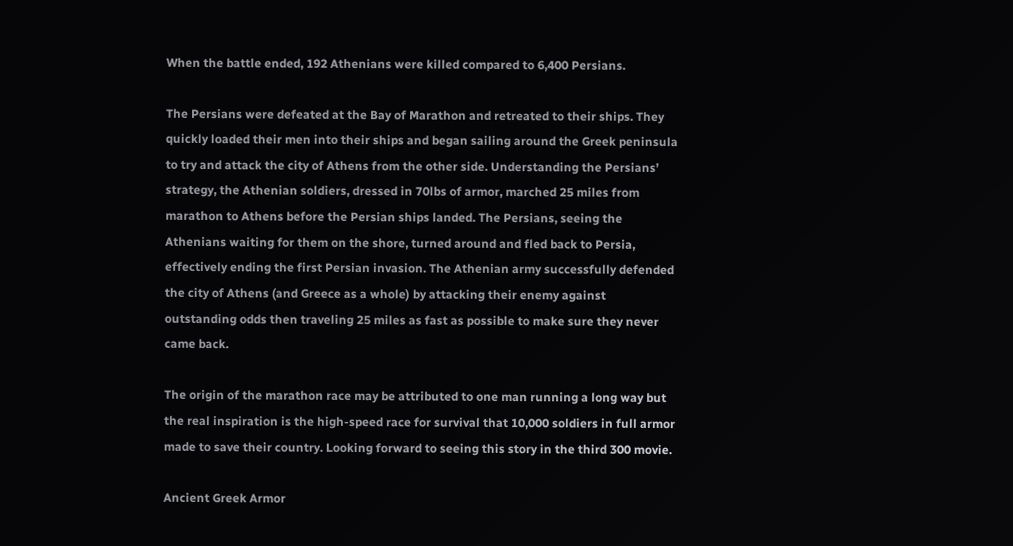When the battle ended, 192 Athenians were killed compared to 6,400 Persians.

The Persians were defeated at the Bay of Marathon and retreated to their ships. They quickly loaded their men into their ships and began sailing around the Greek peninsula to try and attack the city of Athens from the other side. Understanding the Persians’ strategy, the Athenian soldiers, dressed in 70lbs of armor, marched 25 miles from marathon to Athens before the Persian ships landed. The Persians, seeing the Athenians waiting for them on the shore, turned around and fled back to Persia, effectively ending the first Persian invasion. The Athenian army successfully defended the city of Athens (and Greece as a whole) by attacking their enemy against outstanding odds then traveling 25 miles as fast as possible to make sure they never came back.

The origin of the marathon race may be attributed to one man running a long way but the real inspiration is the high-speed race for survival that 10,000 soldiers in full armor made to save their country. Looking forward to seeing this story in the third 300 movie.

Ancient Greek Armor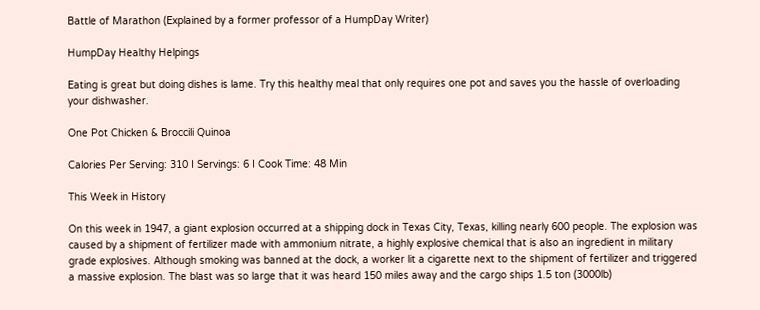Battle of Marathon (Explained by a former professor of a HumpDay Writer)

HumpDay Healthy Helpings

Eating is great but doing dishes is lame. Try this healthy meal that only requires one pot and saves you the hassle of overloading your dishwasher.

One Pot Chicken & Broccili Quinoa

Calories Per Serving: 310 I Servings: 6 I Cook Time: 48 Min

This Week in History

On this week in 1947, a giant explosion occurred at a shipping dock in Texas City, Texas, killing nearly 600 people. The explosion was caused by a shipment of fertilizer made with ammonium nitrate, a highly explosive chemical that is also an ingredient in military grade explosives. Although smoking was banned at the dock, a worker lit a cigarette next to the shipment of fertilizer and triggered a massive explosion. The blast was so large that it was heard 150 miles away and the cargo ships 1.5 ton (3000lb)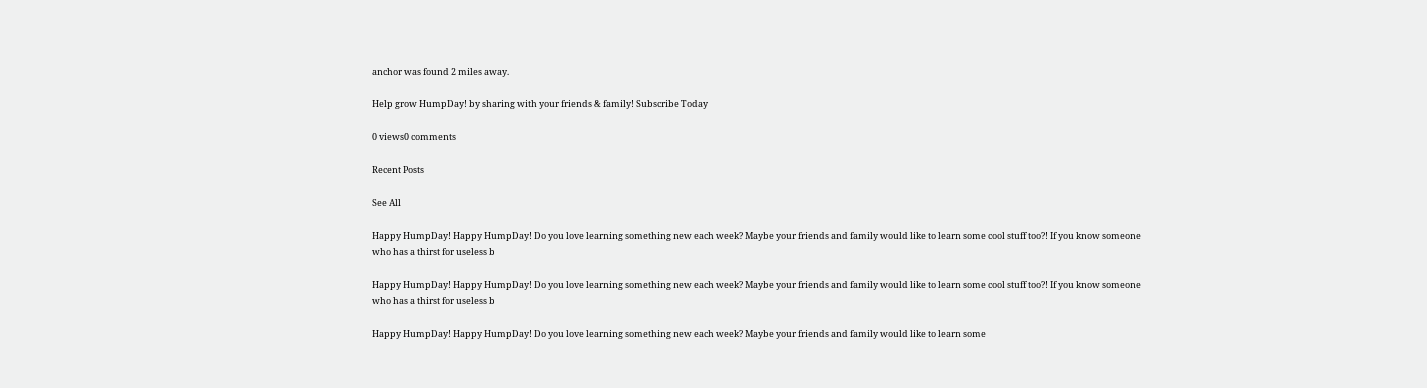anchor was found 2 miles away.

Help grow HumpDay! by sharing with your friends & family! Subscribe Today

0 views0 comments

Recent Posts

See All

Happy HumpDay! Happy HumpDay! Do you love learning something new each week? Maybe your friends and family would like to learn some cool stuff too?! If you know someone who has a thirst for useless b

Happy HumpDay! Happy HumpDay! Do you love learning something new each week? Maybe your friends and family would like to learn some cool stuff too?! If you know someone who has a thirst for useless b

Happy HumpDay! Happy HumpDay! Do you love learning something new each week? Maybe your friends and family would like to learn some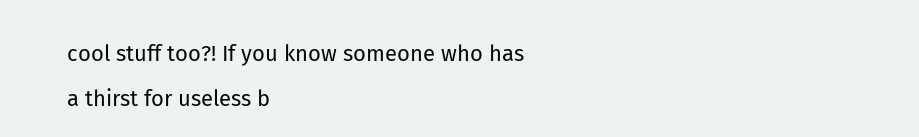cool stuff too?! If you know someone who has a thirst for useless b